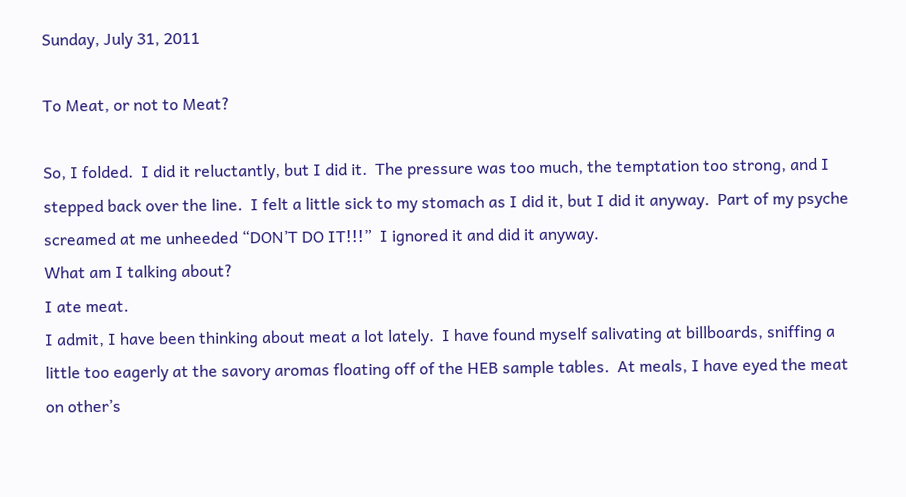Sunday, July 31, 2011

To Meat, or not to Meat?

So, I folded.  I did it reluctantly, but I did it.  The pressure was too much, the temptation too strong, and I stepped back over the line.  I felt a little sick to my stomach as I did it, but I did it anyway.  Part of my psyche screamed at me unheeded “DON’T DO IT!!!”  I ignored it and did it anyway.
What am I talking about?
I ate meat.
I admit, I have been thinking about meat a lot lately.  I have found myself salivating at billboards, sniffing a little too eagerly at the savory aromas floating off of the HEB sample tables.  At meals, I have eyed the meat on other’s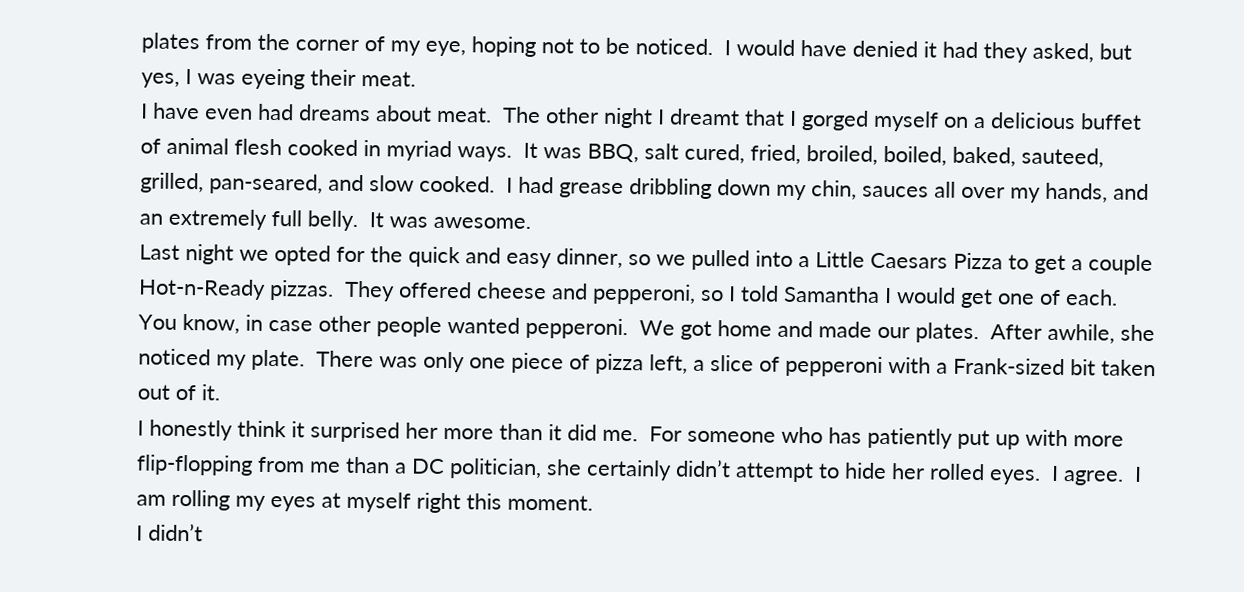plates from the corner of my eye, hoping not to be noticed.  I would have denied it had they asked, but yes, I was eyeing their meat.
I have even had dreams about meat.  The other night I dreamt that I gorged myself on a delicious buffet of animal flesh cooked in myriad ways.  It was BBQ, salt cured, fried, broiled, boiled, baked, sauteed, grilled, pan-seared, and slow cooked.  I had grease dribbling down my chin, sauces all over my hands, and an extremely full belly.  It was awesome.
Last night we opted for the quick and easy dinner, so we pulled into a Little Caesars Pizza to get a couple Hot-n-Ready pizzas.  They offered cheese and pepperoni, so I told Samantha I would get one of each.  You know, in case other people wanted pepperoni.  We got home and made our plates.  After awhile, she noticed my plate.  There was only one piece of pizza left, a slice of pepperoni with a Frank-sized bit taken out of it.
I honestly think it surprised her more than it did me.  For someone who has patiently put up with more flip-flopping from me than a DC politician, she certainly didn’t attempt to hide her rolled eyes.  I agree.  I am rolling my eyes at myself right this moment.
I didn’t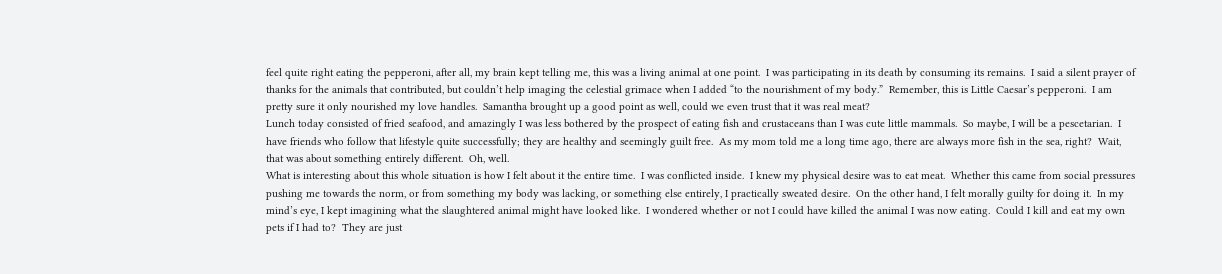feel quite right eating the pepperoni, after all, my brain kept telling me, this was a living animal at one point.  I was participating in its death by consuming its remains.  I said a silent prayer of thanks for the animals that contributed, but couldn’t help imaging the celestial grimace when I added “to the nourishment of my body.”  Remember, this is Little Caesar’s pepperoni.  I am pretty sure it only nourished my love handles.  Samantha brought up a good point as well, could we even trust that it was real meat?
Lunch today consisted of fried seafood, and amazingly I was less bothered by the prospect of eating fish and crustaceans than I was cute little mammals.  So maybe, I will be a pescetarian.  I have friends who follow that lifestyle quite successfully; they are healthy and seemingly guilt free.  As my mom told me a long time ago, there are always more fish in the sea, right?  Wait, that was about something entirely different.  Oh, well.
What is interesting about this whole situation is how I felt about it the entire time.  I was conflicted inside.  I knew my physical desire was to eat meat.  Whether this came from social pressures pushing me towards the norm, or from something my body was lacking, or something else entirely, I practically sweated desire.  On the other hand, I felt morally guilty for doing it.  In my mind’s eye, I kept imagining what the slaughtered animal might have looked like.  I wondered whether or not I could have killed the animal I was now eating.  Could I kill and eat my own pets if I had to?  They are just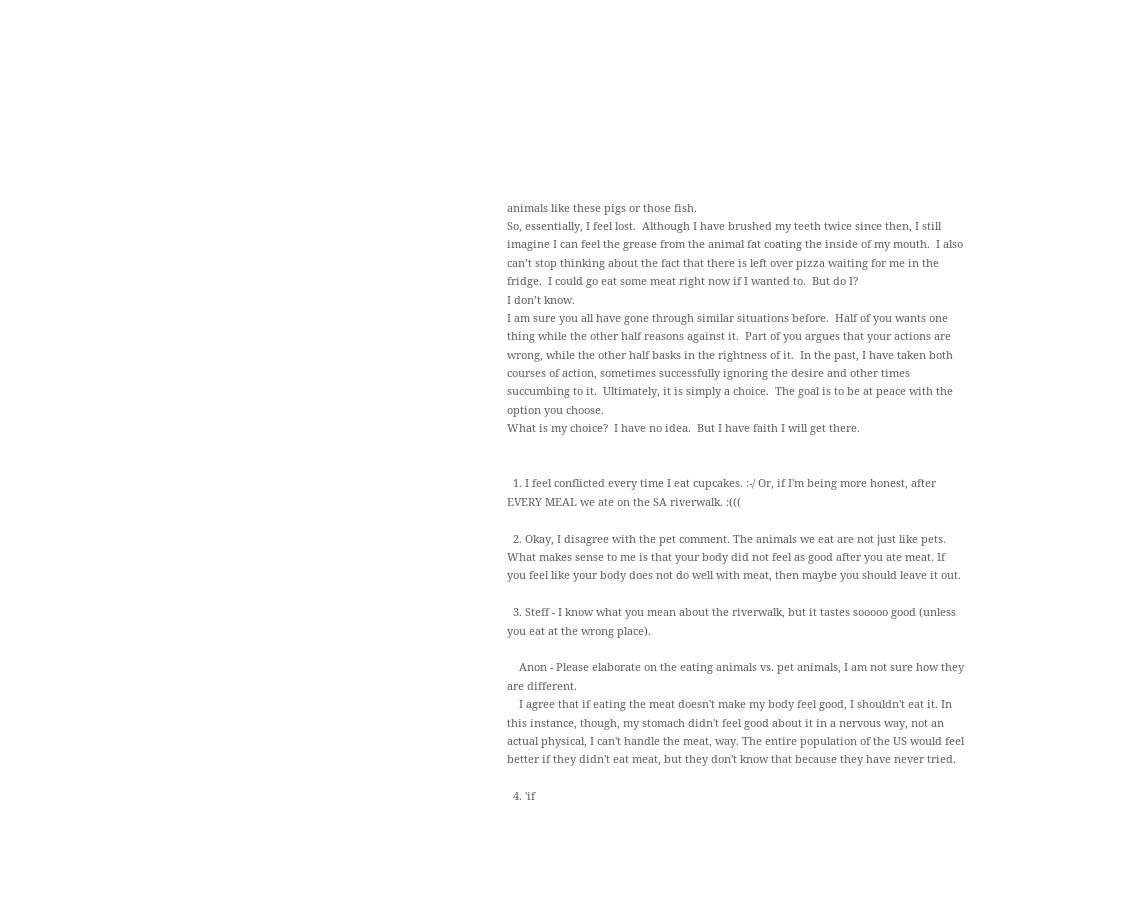animals like these pigs or those fish.
So, essentially, I feel lost.  Although I have brushed my teeth twice since then, I still imagine I can feel the grease from the animal fat coating the inside of my mouth.  I also can’t stop thinking about the fact that there is left over pizza waiting for me in the fridge.  I could go eat some meat right now if I wanted to.  But do I?
I don’t know.
I am sure you all have gone through similar situations before.  Half of you wants one thing while the other half reasons against it.  Part of you argues that your actions are wrong, while the other half basks in the rightness of it.  In the past, I have taken both courses of action, sometimes successfully ignoring the desire and other times succumbing to it.  Ultimately, it is simply a choice.  The goal is to be at peace with the option you choose.
What is my choice?  I have no idea.  But I have faith I will get there.


  1. I feel conflicted every time I eat cupcakes. :-/ Or, if I'm being more honest, after EVERY MEAL we ate on the SA riverwalk. :(((

  2. Okay, I disagree with the pet comment. The animals we eat are not just like pets. What makes sense to me is that your body did not feel as good after you ate meat. If you feel like your body does not do well with meat, then maybe you should leave it out.

  3. Steff - I know what you mean about the riverwalk, but it tastes sooooo good (unless you eat at the wrong place).

    Anon - Please elaborate on the eating animals vs. pet animals, I am not sure how they are different.
    I agree that if eating the meat doesn't make my body feel good, I shouldn't eat it. In this instance, though, my stomach didn't feel good about it in a nervous way, not an actual physical, I can't handle the meat, way. The entire population of the US would feel better if they didn't eat meat, but they don't know that because they have never tried.

  4. 'if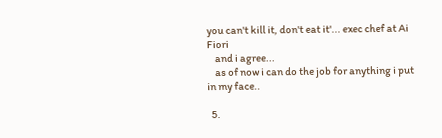you can't kill it, don't eat it'... exec chef at Ai Fiori
    and i agree...
    as of now i can do the job for anything i put in my face..

  5.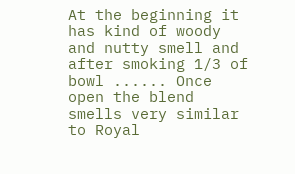At the beginning it has kind of woody and nutty smell and after smoking 1/3 of bowl ...... Once open the blend smells very similar to Royal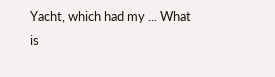Yacht, which had my ... What is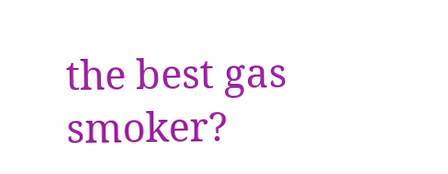the best gas smoker?